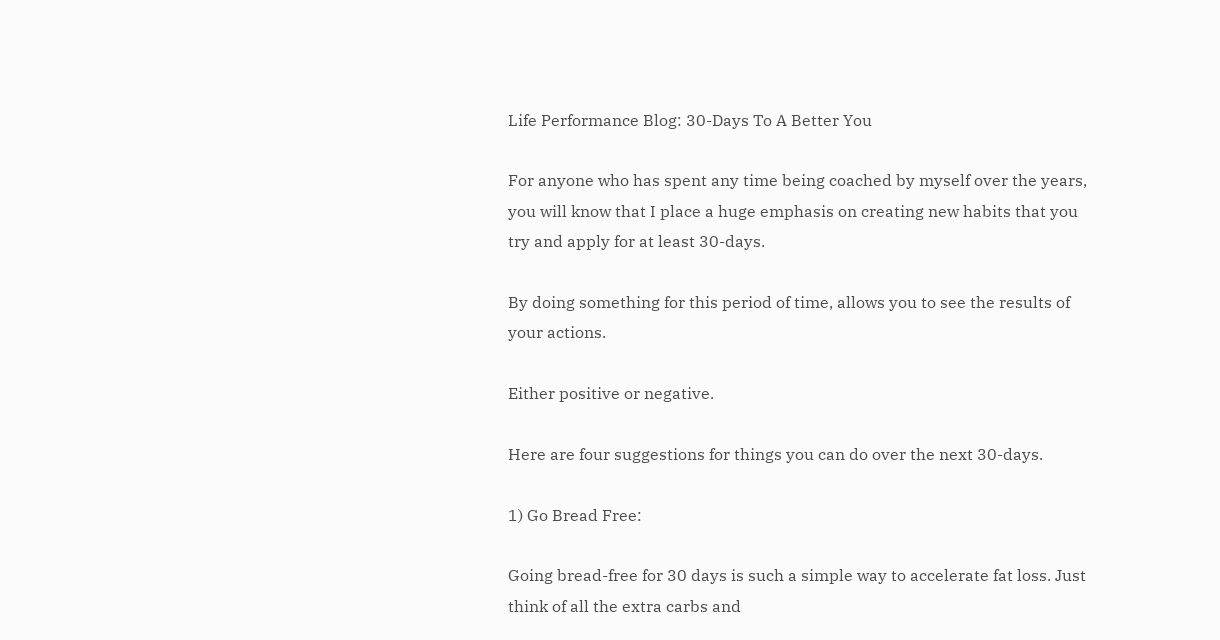Life Performance Blog: 30-Days To A Better You

For anyone who has spent any time being coached by myself over the years, you will know that I place a huge emphasis on creating new habits that you try and apply for at least 30-days.

By doing something for this period of time, allows you to see the results of your actions.

Either positive or negative.

Here are four suggestions for things you can do over the next 30-days.

1) Go Bread Free:

Going bread-free for 30 days is such a simple way to accelerate fat loss. Just think of all the extra carbs and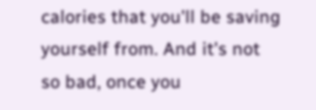calories that you'll be saving yourself from. And it's not so bad, once you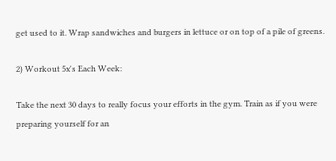get used to it. Wrap sandwiches and burgers in lettuce or on top of a pile of greens.

2) Workout 5x's Each Week:

Take the next 30 days to really focus your efforts in the gym. Train as if you were preparing yourself for an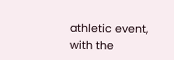athletic event, with the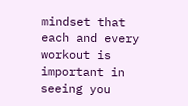mindset that each and every workout is important in seeing you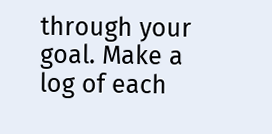through your goal. Make a log of each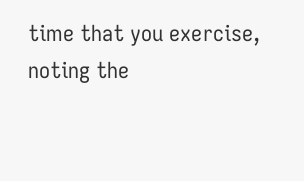time that you exercise, noting the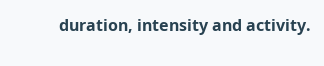duration, intensity and activity.